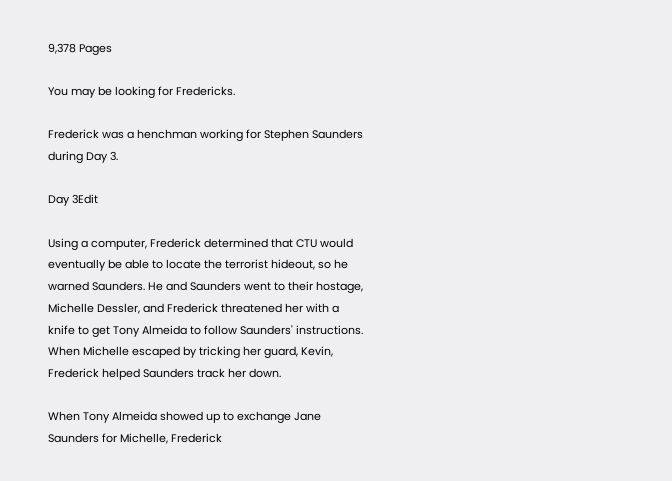9,378 Pages

You may be looking for Fredericks.

Frederick was a henchman working for Stephen Saunders during Day 3.

Day 3Edit

Using a computer, Frederick determined that CTU would eventually be able to locate the terrorist hideout, so he warned Saunders. He and Saunders went to their hostage, Michelle Dessler, and Frederick threatened her with a knife to get Tony Almeida to follow Saunders' instructions. When Michelle escaped by tricking her guard, Kevin, Frederick helped Saunders track her down.

When Tony Almeida showed up to exchange Jane Saunders for Michelle, Frederick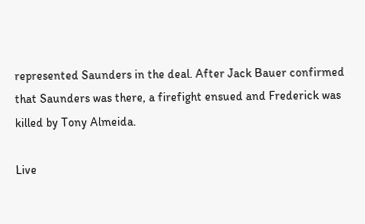represented Saunders in the deal. After Jack Bauer confirmed that Saunders was there, a firefight ensued and Frederick was killed by Tony Almeida.

Live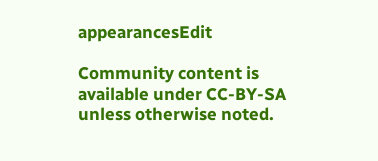appearancesEdit

Community content is available under CC-BY-SA unless otherwise noted.